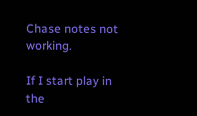Chase notes not working.

If I start play in the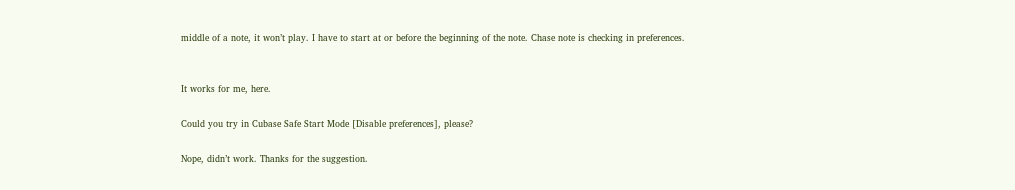middle of a note, it won’t play. I have to start at or before the beginning of the note. Chase note is checking in preferences.


It works for me, here.

Could you try in Cubase Safe Start Mode [Disable preferences], please?

Nope, didn’t work. Thanks for the suggestion.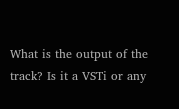What is the output of the track? Is it a VSTi or any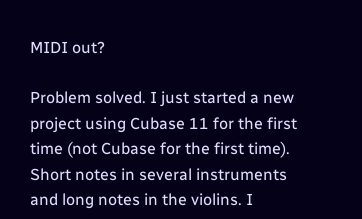MIDI out?

Problem solved. I just started a new project using Cubase 11 for the first time (not Cubase for the first time). Short notes in several instruments and long notes in the violins. I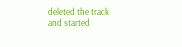deleted the track and started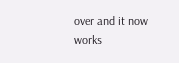over and it now works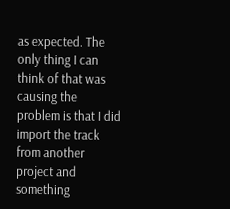as expected. The only thing I can think of that was causing the problem is that I did import the track from another project and something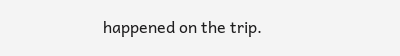happened on the trip.